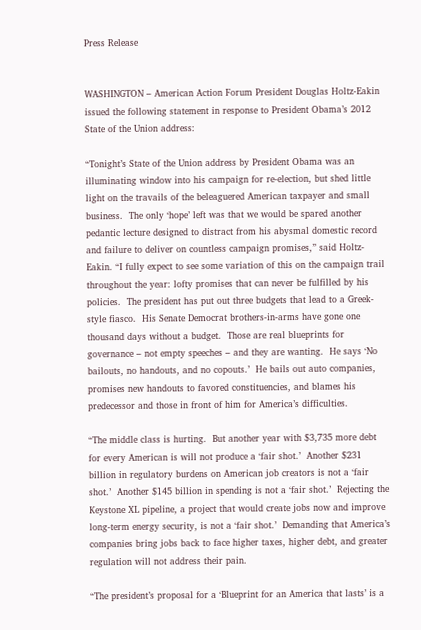Press Release


WASHINGTON – American Action Forum President Douglas Holtz-Eakin issued the following statement in response to President Obama’s 2012 State of the Union address:

“Tonight’s State of the Union address by President Obama was an illuminating window into his campaign for re-election, but shed little light on the travails of the beleaguered American taxpayer and small business.  The only ‘hope’ left was that we would be spared another pedantic lecture designed to distract from his abysmal domestic record and failure to deliver on countless campaign promises,” said Holtz-Eakin. “I fully expect to see some variation of this on the campaign trail throughout the year: lofty promises that can never be fulfilled by his policies.  The president has put out three budgets that lead to a Greek-style fiasco.  His Senate Democrat brothers-in-arms have gone one thousand days without a budget.  Those are real blueprints for governance – not empty speeches – and they are wanting.  He says ‘No bailouts, no handouts, and no copouts.’  He bails out auto companies, promises new handouts to favored constituencies, and blames his predecessor and those in front of him for America’s difficulties.

“The middle class is hurting.  But another year with $3,735 more debt for every American is will not produce a ‘fair shot.’  Another $231 billion in regulatory burdens on American job creators is not a ‘fair shot.’  Another $145 billion in spending is not a ‘fair shot.’  Rejecting the Keystone XL pipeline, a project that would create jobs now and improve long-term energy security, is not a ‘fair shot.’  Demanding that America’s companies bring jobs back to face higher taxes, higher debt, and greater regulation will not address their pain.

“The president’s proposal for a ‘Blueprint for an America that lasts’ is a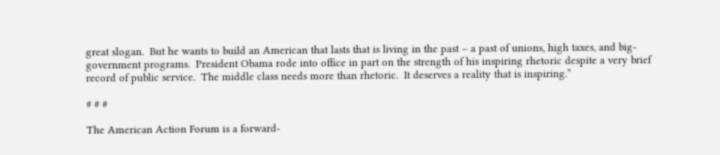great slogan.  But he wants to build an American that lasts that is living in the past – a past of unions, high taxes, and big-government programs.  President Obama rode into office in part on the strength of his inspiring rhetoric despite a very brief record of public service.  The middle class needs more than rhetoric.  It deserves a reality that is inspiring.”

# # #

The American Action Forum is a forward-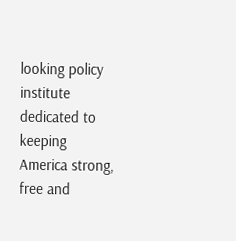looking policy institute dedicated to keeping America strong, free and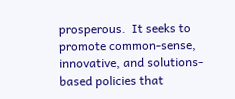prosperous.  It seeks to promote common-sense, innovative, and solutions-based policies that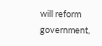will reform government,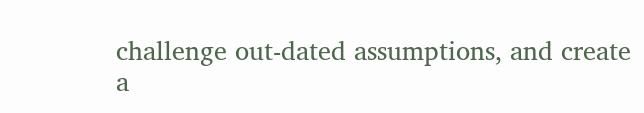challenge out-dated assumptions, and create a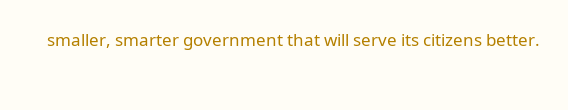smaller, smarter government that will serve its citizens better.